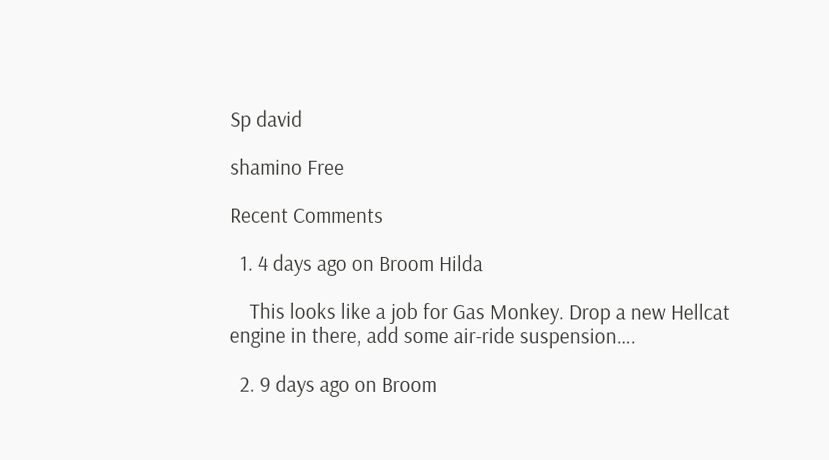Sp david

shamino Free

Recent Comments

  1. 4 days ago on Broom Hilda

    This looks like a job for Gas Monkey. Drop a new Hellcat engine in there, add some air-ride suspension….

  2. 9 days ago on Broom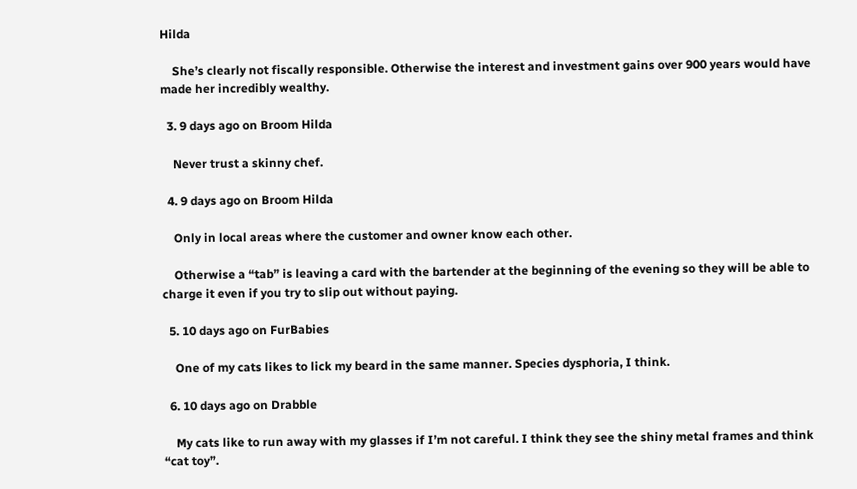Hilda

    She’s clearly not fiscally responsible. Otherwise the interest and investment gains over 900 years would have made her incredibly wealthy.

  3. 9 days ago on Broom Hilda

    Never trust a skinny chef.

  4. 9 days ago on Broom Hilda

    Only in local areas where the customer and owner know each other.

    Otherwise a “tab” is leaving a card with the bartender at the beginning of the evening so they will be able to charge it even if you try to slip out without paying.

  5. 10 days ago on FurBabies

    One of my cats likes to lick my beard in the same manner. Species dysphoria, I think.

  6. 10 days ago on Drabble

    My cats like to run away with my glasses if I’m not careful. I think they see the shiny metal frames and think “cat toy”.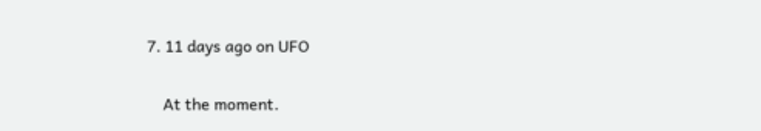7. 11 days ago on UFO

    At the moment.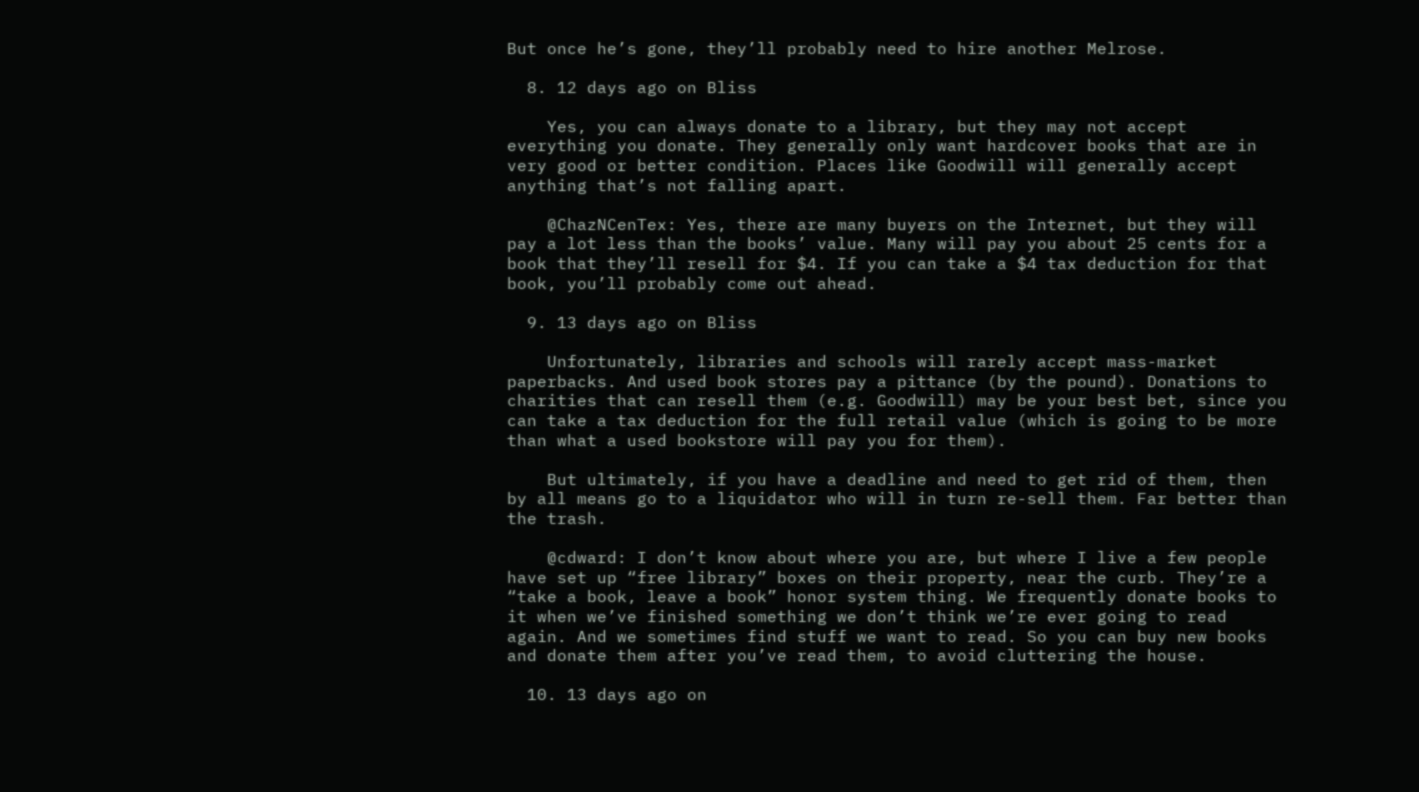But once he’s gone, they’ll probably need to hire another Melrose.

  8. 12 days ago on Bliss

    Yes, you can always donate to a library, but they may not accept everything you donate. They generally only want hardcover books that are in very good or better condition. Places like Goodwill will generally accept anything that’s not falling apart.

    @ChazNCenTex: Yes, there are many buyers on the Internet, but they will pay a lot less than the books’ value. Many will pay you about 25 cents for a book that they’ll resell for $4. If you can take a $4 tax deduction for that book, you’ll probably come out ahead.

  9. 13 days ago on Bliss

    Unfortunately, libraries and schools will rarely accept mass-market paperbacks. And used book stores pay a pittance (by the pound). Donations to charities that can resell them (e.g. Goodwill) may be your best bet, since you can take a tax deduction for the full retail value (which is going to be more than what a used bookstore will pay you for them).

    But ultimately, if you have a deadline and need to get rid of them, then by all means go to a liquidator who will in turn re-sell them. Far better than the trash.

    @cdward: I don’t know about where you are, but where I live a few people have set up “free library” boxes on their property, near the curb. They’re a “take a book, leave a book” honor system thing. We frequently donate books to it when we’ve finished something we don’t think we’re ever going to read again. And we sometimes find stuff we want to read. So you can buy new books and donate them after you’ve read them, to avoid cluttering the house.

  10. 13 days ago on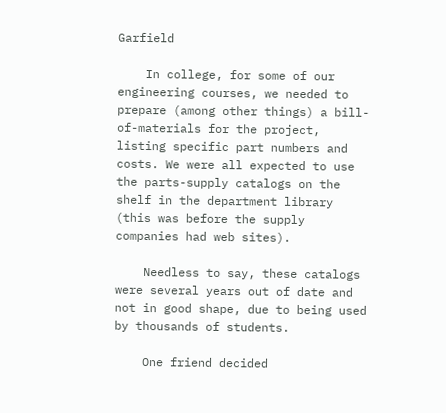Garfield

    In college, for some of our engineering courses, we needed to prepare (among other things) a bill-of-materials for the project, listing specific part numbers and costs. We were all expected to use the parts-supply catalogs on the shelf in the department library (this was before the supply companies had web sites).

    Needless to say, these catalogs were several years out of date and not in good shape, due to being used by thousands of students.

    One friend decided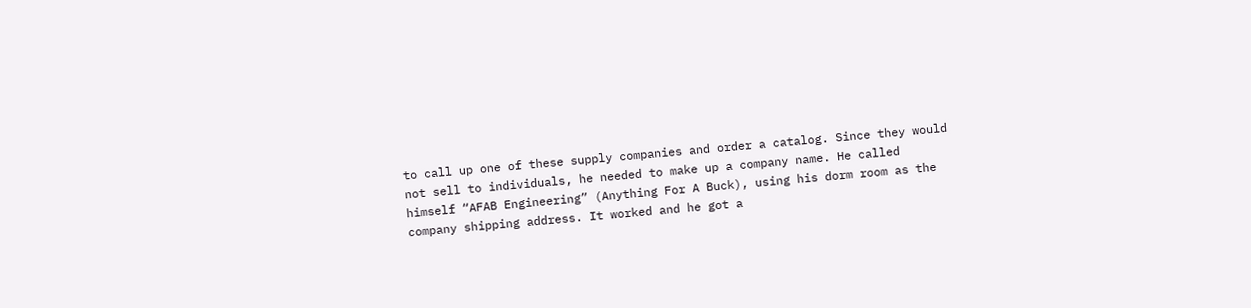to call up one of these supply companies and order a catalog. Since they would not sell to individuals, he needed to make up a company name. He called himself “AFAB Engineering” (Anything For A Buck), using his dorm room as the company shipping address. It worked and he got a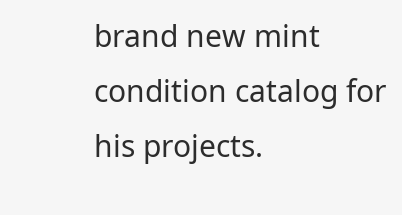brand new mint condition catalog for his projects.